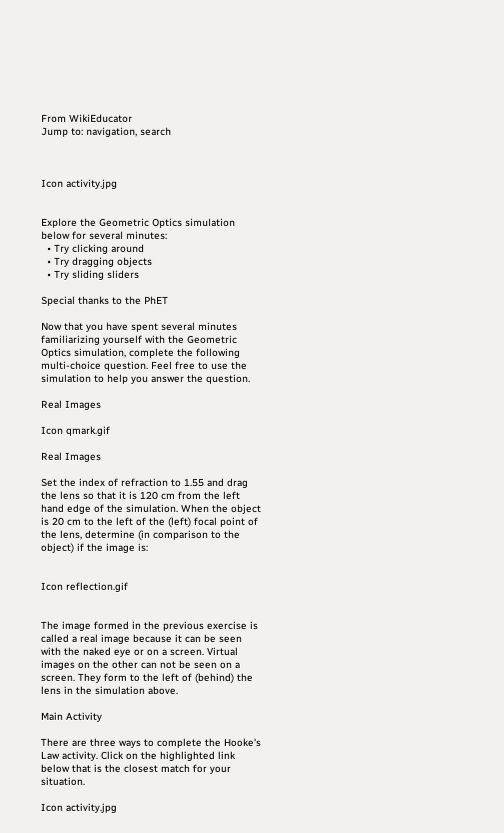From WikiEducator
Jump to: navigation, search



Icon activity.jpg


Explore the Geometric Optics simulation below for several minutes:
  • Try clicking around
  • Try dragging objects
  • Try sliding sliders

Special thanks to the PhET

Now that you have spent several minutes familiarizing yourself with the Geometric Optics simulation, complete the following multi-choice question. Feel free to use the simulation to help you answer the question.

Real Images

Icon qmark.gif

Real Images

Set the index of refraction to 1.55 and drag the lens so that it is 120 cm from the left hand edge of the simulation. When the object is 20 cm to the left of the (left) focal point of the lens, determine (in comparison to the object) if the image is:


Icon reflection.gif


The image formed in the previous exercise is called a real image because it can be seen with the naked eye or on a screen. Virtual images on the other can not be seen on a screen. They form to the left of (behind) the lens in the simulation above.

Main Activity

There are three ways to complete the Hooke's Law activity. Click on the highlighted link below that is the closest match for your situation.

Icon activity.jpg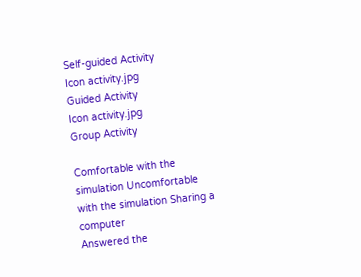Self-guided Activity
Icon activity.jpg
Guided Activity
Icon activity.jpg
Group Activity

Comfortable with the simulation Uncomfortable with the simulation Sharing a computer
Answered the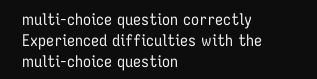multi-choice question correctly Experienced difficulties with the multi-choice question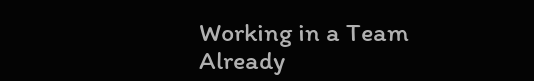Working in a Team
Already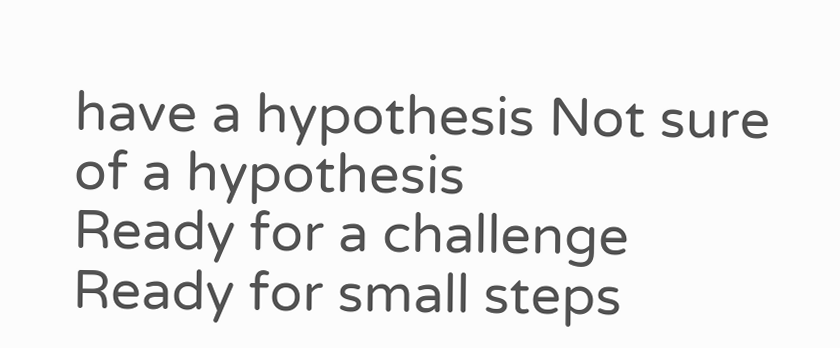have a hypothesis Not sure of a hypothesis
Ready for a challenge Ready for small steps